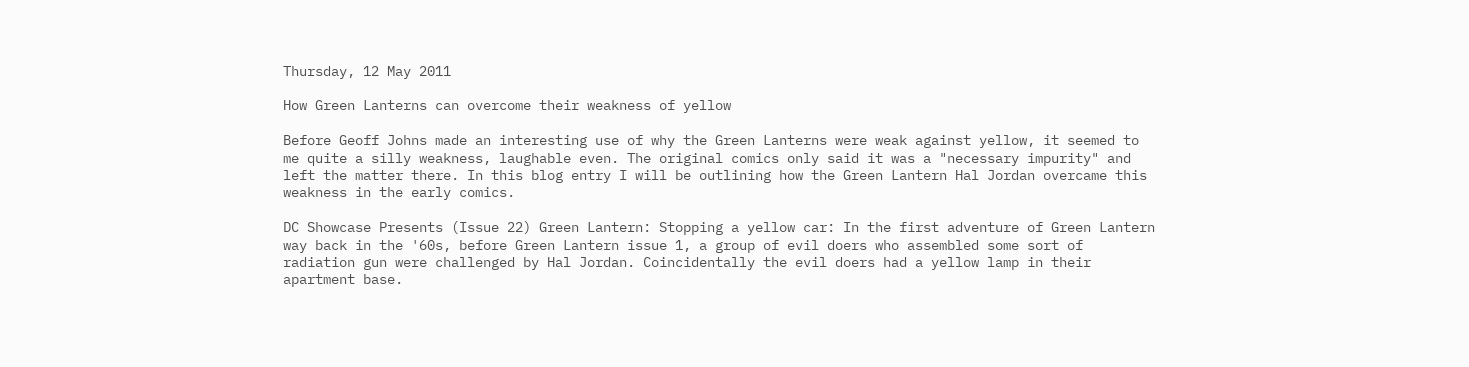Thursday, 12 May 2011

How Green Lanterns can overcome their weakness of yellow

Before Geoff Johns made an interesting use of why the Green Lanterns were weak against yellow, it seemed to me quite a silly weakness, laughable even. The original comics only said it was a "necessary impurity" and left the matter there. In this blog entry I will be outlining how the Green Lantern Hal Jordan overcame this weakness in the early comics.

DC Showcase Presents (Issue 22) Green Lantern: Stopping a yellow car: In the first adventure of Green Lantern way back in the '60s, before Green Lantern issue 1, a group of evil doers who assembled some sort of radiation gun were challenged by Hal Jordan. Coincidentally the evil doers had a yellow lamp in their apartment base.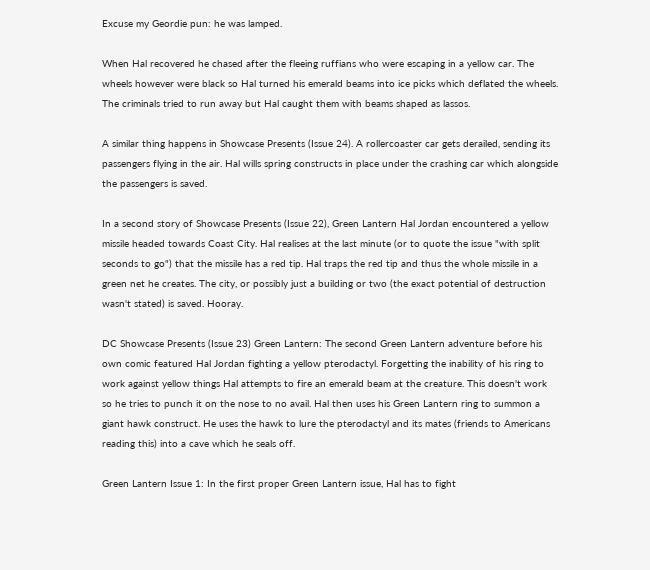Excuse my Geordie pun: he was lamped.

When Hal recovered he chased after the fleeing ruffians who were escaping in a yellow car. The wheels however were black so Hal turned his emerald beams into ice picks which deflated the wheels. The criminals tried to run away but Hal caught them with beams shaped as lassos.

A similar thing happens in Showcase Presents (Issue 24). A rollercoaster car gets derailed, sending its passengers flying in the air. Hal wills spring constructs in place under the crashing car which alongside the passengers is saved.

In a second story of Showcase Presents (Issue 22), Green Lantern Hal Jordan encountered a yellow missile headed towards Coast City. Hal realises at the last minute (or to quote the issue "with split seconds to go") that the missile has a red tip. Hal traps the red tip and thus the whole missile in a green net he creates. The city, or possibly just a building or two (the exact potential of destruction wasn't stated) is saved. Hooray.

DC Showcase Presents (Issue 23) Green Lantern: The second Green Lantern adventure before his own comic featured Hal Jordan fighting a yellow pterodactyl. Forgetting the inability of his ring to work against yellow things Hal attempts to fire an emerald beam at the creature. This doesn't work so he tries to punch it on the nose to no avail. Hal then uses his Green Lantern ring to summon a giant hawk construct. He uses the hawk to lure the pterodactyl and its mates (friends to Americans reading this) into a cave which he seals off.

Green Lantern Issue 1: In the first proper Green Lantern issue, Hal has to fight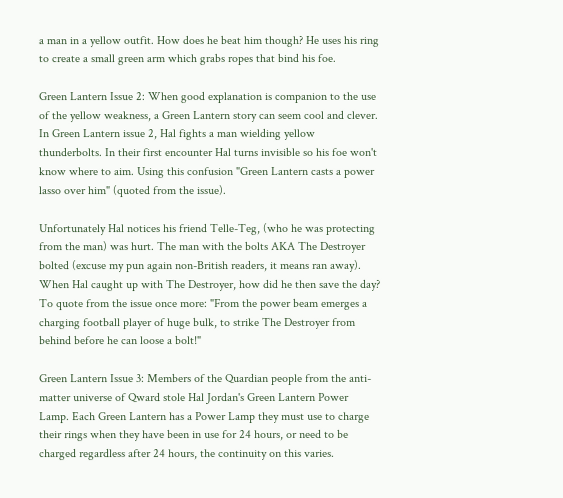a man in a yellow outfit. How does he beat him though? He uses his ring to create a small green arm which grabs ropes that bind his foe.

Green Lantern Issue 2: When good explanation is companion to the use of the yellow weakness, a Green Lantern story can seem cool and clever. In Green Lantern issue 2, Hal fights a man wielding yellow thunderbolts. In their first encounter Hal turns invisible so his foe won't know where to aim. Using this confusion "Green Lantern casts a power lasso over him" (quoted from the issue).

Unfortunately Hal notices his friend Telle-Teg, (who he was protecting from the man) was hurt. The man with the bolts AKA The Destroyer bolted (excuse my pun again non-British readers, it means ran away). When Hal caught up with The Destroyer, how did he then save the day? To quote from the issue once more: "From the power beam emerges a charging football player of huge bulk, to strike The Destroyer from behind before he can loose a bolt!"

Green Lantern Issue 3: Members of the Quardian people from the anti-matter universe of Qward stole Hal Jordan's Green Lantern Power Lamp. Each Green Lantern has a Power Lamp they must use to charge their rings when they have been in use for 24 hours, or need to be charged regardless after 24 hours, the continuity on this varies.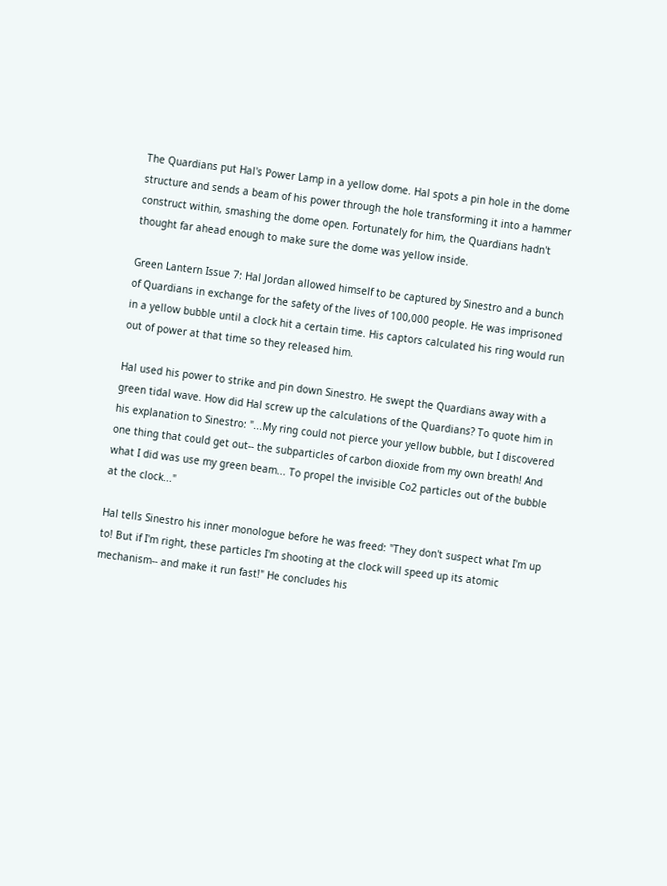The Quardians put Hal's Power Lamp in a yellow dome. Hal spots a pin hole in the dome structure and sends a beam of his power through the hole transforming it into a hammer construct within, smashing the dome open. Fortunately for him, the Quardians hadn't thought far ahead enough to make sure the dome was yellow inside.

Green Lantern Issue 7: Hal Jordan allowed himself to be captured by Sinestro and a bunch of Quardians in exchange for the safety of the lives of 100,000 people. He was imprisoned in a yellow bubble until a clock hit a certain time. His captors calculated his ring would run out of power at that time so they released him.

Hal used his power to strike and pin down Sinestro. He swept the Quardians away with a green tidal wave. How did Hal screw up the calculations of the Quardians? To quote him in his explanation to Sinestro: "...My ring could not pierce your yellow bubble, but I discovered one thing that could get out-- the subparticles of carbon dioxide from my own breath! And what I did was use my green beam... To propel the invisible Co2 particles out of the bubble at the clock..."

Hal tells Sinestro his inner monologue before he was freed: "They don't suspect what I'm up to! But if I'm right, these particles I'm shooting at the clock will speed up its atomic mechanism-- and make it run fast!" He concludes his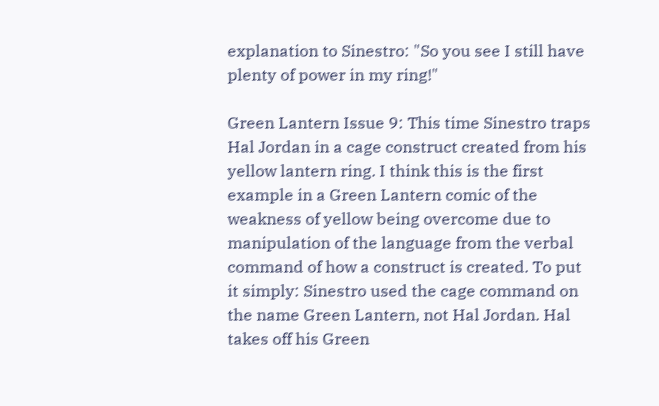explanation to Sinestro: "So you see I still have plenty of power in my ring!"

Green Lantern Issue 9: This time Sinestro traps Hal Jordan in a cage construct created from his yellow lantern ring. I think this is the first example in a Green Lantern comic of the weakness of yellow being overcome due to manipulation of the language from the verbal command of how a construct is created. To put it simply: Sinestro used the cage command on the name Green Lantern, not Hal Jordan. Hal takes off his Green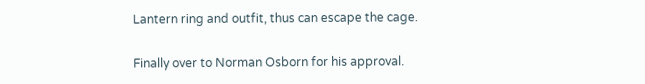Lantern ring and outfit, thus can escape the cage.

Finally over to Norman Osborn for his approval.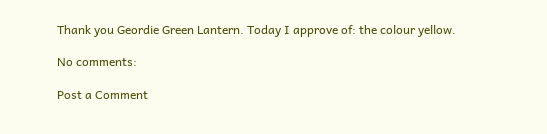Thank you Geordie Green Lantern. Today I approve of: the colour yellow.

No comments:

Post a Comment